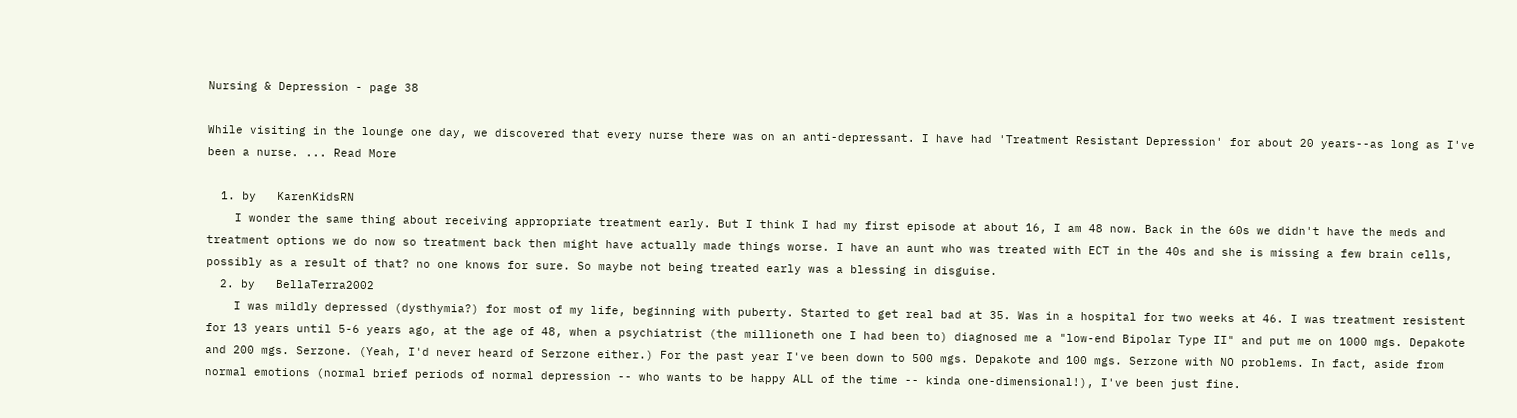Nursing & Depression - page 38

While visiting in the lounge one day, we discovered that every nurse there was on an anti-depressant. I have had 'Treatment Resistant Depression' for about 20 years--as long as I've been a nurse. ... Read More

  1. by   KarenKidsRN
    I wonder the same thing about receiving appropriate treatment early. But I think I had my first episode at about 16, I am 48 now. Back in the 60s we didn't have the meds and treatment options we do now so treatment back then might have actually made things worse. I have an aunt who was treated with ECT in the 40s and she is missing a few brain cells, possibly as a result of that? no one knows for sure. So maybe not being treated early was a blessing in disguise.
  2. by   BellaTerra2002
    I was mildly depressed (dysthymia?) for most of my life, beginning with puberty. Started to get real bad at 35. Was in a hospital for two weeks at 46. I was treatment resistent for 13 years until 5-6 years ago, at the age of 48, when a psychiatrist (the millioneth one I had been to) diagnosed me a "low-end Bipolar Type II" and put me on 1000 mgs. Depakote and 200 mgs. Serzone. (Yeah, I'd never heard of Serzone either.) For the past year I've been down to 500 mgs. Depakote and 100 mgs. Serzone with NO problems. In fact, aside from normal emotions (normal brief periods of normal depression -- who wants to be happy ALL of the time -- kinda one-dimensional!), I've been just fine.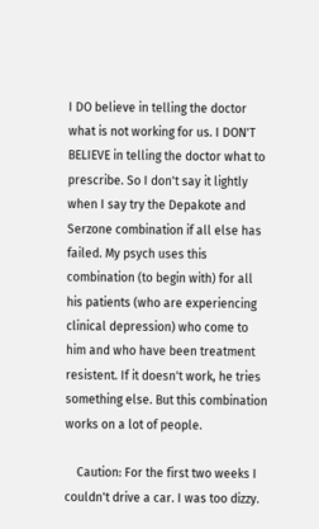I DO believe in telling the doctor what is not working for us. I DON'T BELIEVE in telling the doctor what to prescribe. So I don't say it lightly when I say try the Depakote and Serzone combination if all else has failed. My psych uses this combination (to begin with) for all his patients (who are experiencing clinical depression) who come to him and who have been treatment resistent. If it doesn't work, he tries something else. But this combination works on a lot of people.

    Caution: For the first two weeks I couldn't drive a car. I was too dizzy.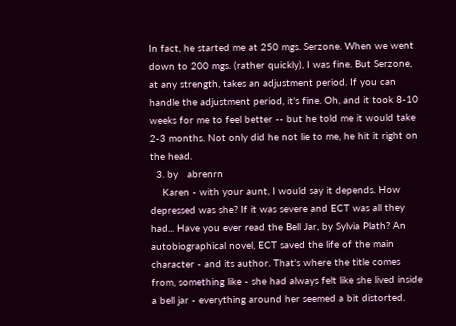In fact, he started me at 250 mgs. Serzone. When we went down to 200 mgs. (rather quickly), I was fine. But Serzone, at any strength, takes an adjustment period. If you can handle the adjustment period, it's fine. Oh, and it took 8-10 weeks for me to feel better -- but he told me it would take 2-3 months. Not only did he not lie to me, he hit it right on the head.
  3. by   abrenrn
    Karen - with your aunt, I would say it depends. How depressed was she? If it was severe and ECT was all they had... Have you ever read the Bell Jar, by Sylvia Plath? An autobiographical novel, ECT saved the life of the main character - and its author. That's where the title comes from, something like - she had always felt like she lived inside a bell jar - everything around her seemed a bit distorted.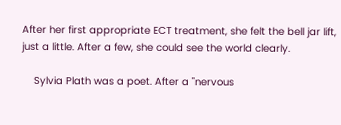After her first appropriate ECT treatment, she felt the bell jar lift, just a little. After a few, she could see the world clearly.

    Sylvia Plath was a poet. After a "nervous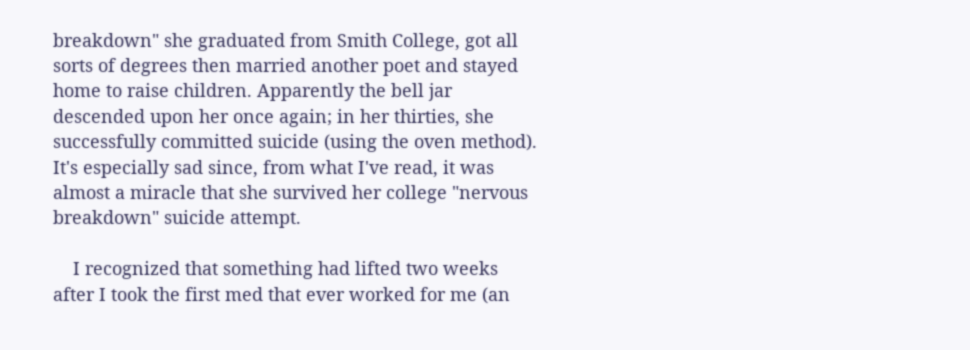breakdown" she graduated from Smith College, got all sorts of degrees then married another poet and stayed home to raise children. Apparently the bell jar descended upon her once again; in her thirties, she successfully committed suicide (using the oven method). It's especially sad since, from what I've read, it was almost a miracle that she survived her college "nervous breakdown" suicide attempt.

    I recognized that something had lifted two weeks after I took the first med that ever worked for me (an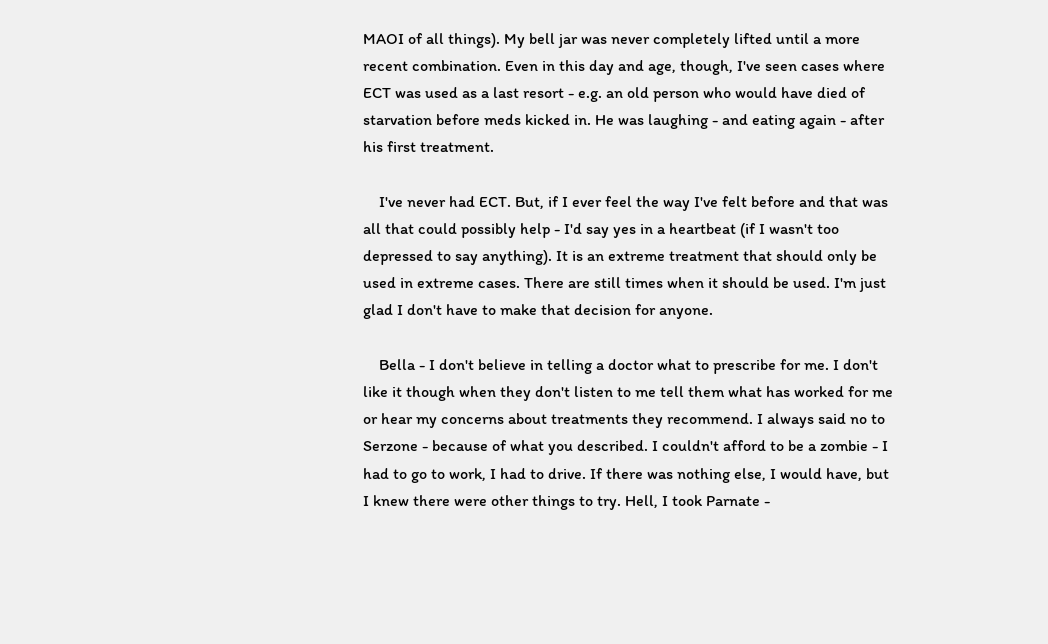MAOI of all things). My bell jar was never completely lifted until a more recent combination. Even in this day and age, though, I've seen cases where ECT was used as a last resort - e.g. an old person who would have died of starvation before meds kicked in. He was laughing - and eating again - after his first treatment.

    I've never had ECT. But, if I ever feel the way I've felt before and that was all that could possibly help - I'd say yes in a heartbeat (if I wasn't too depressed to say anything). It is an extreme treatment that should only be used in extreme cases. There are still times when it should be used. I'm just glad I don't have to make that decision for anyone.

    Bella - I don't believe in telling a doctor what to prescribe for me. I don't like it though when they don't listen to me tell them what has worked for me or hear my concerns about treatments they recommend. I always said no to Serzone - because of what you described. I couldn't afford to be a zombie - I had to go to work, I had to drive. If there was nothing else, I would have, but I knew there were other things to try. Hell, I took Parnate -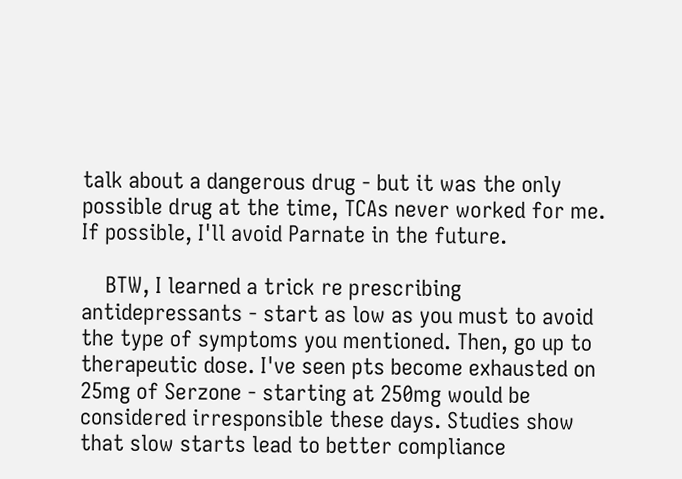talk about a dangerous drug - but it was the only possible drug at the time, TCAs never worked for me. If possible, I'll avoid Parnate in the future.

    BTW, I learned a trick re prescribing antidepressants - start as low as you must to avoid the type of symptoms you mentioned. Then, go up to therapeutic dose. I've seen pts become exhausted on 25mg of Serzone - starting at 250mg would be considered irresponsible these days. Studies show that slow starts lead to better compliance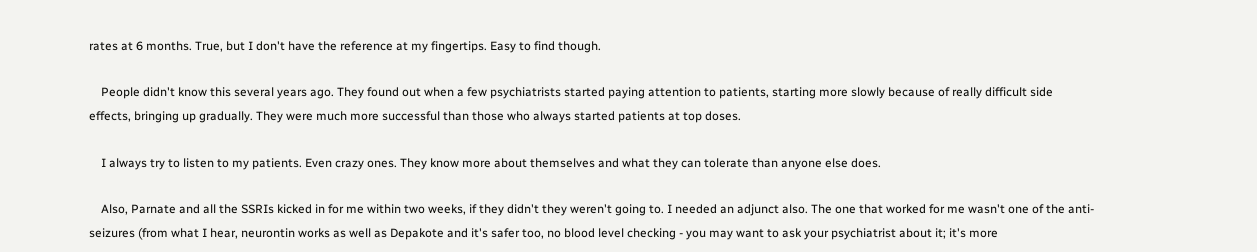rates at 6 months. True, but I don't have the reference at my fingertips. Easy to find though.

    People didn't know this several years ago. They found out when a few psychiatrists started paying attention to patients, starting more slowly because of really difficult side effects, bringing up gradually. They were much more successful than those who always started patients at top doses.

    I always try to listen to my patients. Even crazy ones. They know more about themselves and what they can tolerate than anyone else does.

    Also, Parnate and all the SSRIs kicked in for me within two weeks, if they didn't they weren't going to. I needed an adjunct also. The one that worked for me wasn't one of the anti-seizures (from what I hear, neurontin works as well as Depakote and it's safer too, no blood level checking - you may want to ask your psychiatrist about it; it's more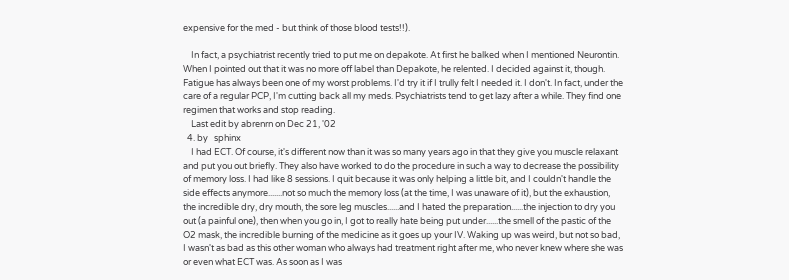expensive for the med - but think of those blood tests!!).

    In fact, a psychiatrist recently tried to put me on depakote. At first he balked when I mentioned Neurontin. When I pointed out that it was no more off label than Depakote, he relented. I decided against it, though. Fatigue has always been one of my worst problems. I'd try it if I trully felt I needed it. I don't. In fact, under the care of a regular PCP, I'm cutting back all my meds. Psychiatrists tend to get lazy after a while. They find one regimen that works and stop reading.
    Last edit by abrenrn on Dec 21, '02
  4. by   sphinx
    I had ECT. Of course, it's different now than it was so many years ago in that they give you muscle relaxant and put you out briefly. They also have worked to do the procedure in such a way to decrease the possibility of memory loss. I had like 8 sessions. I quit because it was only helping a little bit, and I couldn't handle the side effects anymore.......not so much the memory loss (at the time, I was unaware of it), but the exhaustion, the incredible dry, dry mouth, the sore leg muscles......and I hated the preparation......the injection to dry you out (a painful one), then when you go in, I got to really hate being put under......the smell of the pastic of the O2 mask, the incredible burning of the medicine as it goes up your IV. Waking up was weird, but not so bad, I wasn't as bad as this other woman who always had treatment right after me, who never knew where she was or even what ECT was. As soon as I was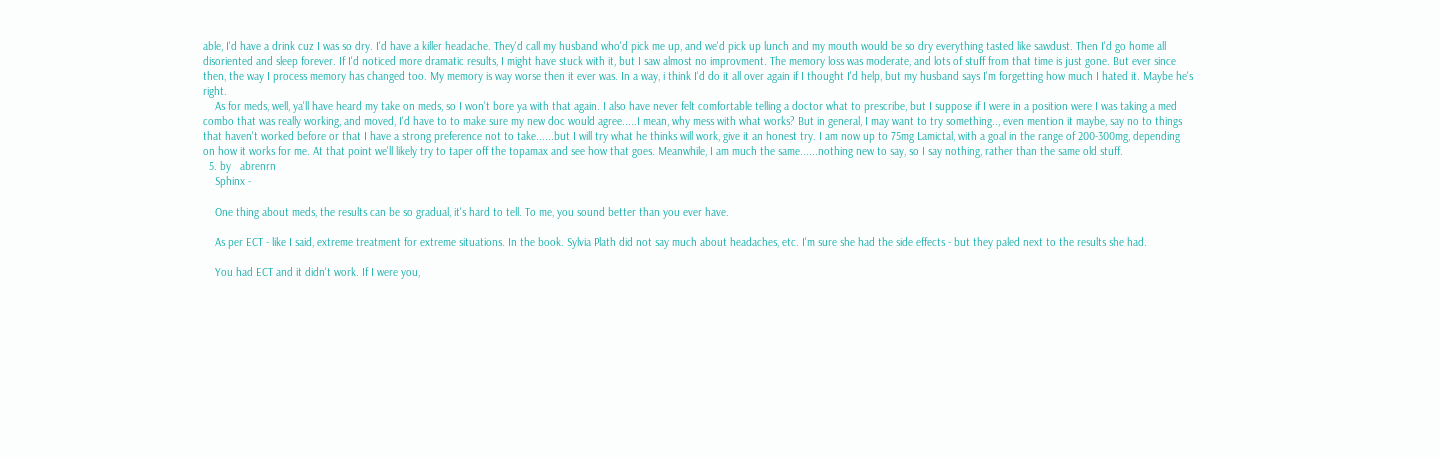able, I'd have a drink cuz I was so dry. I'd have a killer headache. They'd call my husband who'd pick me up, and we'd pick up lunch and my mouth would be so dry everything tasted like sawdust. Then I'd go home all disoriented and sleep forever. If I'd noticed more dramatic results, I might have stuck with it, but I saw almost no improvment. The memory loss was moderate, and lots of stuff from that time is just gone. But ever since then, the way I process memory has changed too. My memory is way worse then it ever was. In a way, i think I'd do it all over again if I thought I'd help, but my husband says I'm forgetting how much I hated it. Maybe he's right.
    As for meds, well, ya'll have heard my take on meds, so I won't bore ya with that again. I also have never felt comfortable telling a doctor what to prescribe, but I suppose if I were in a position were I was taking a med combo that was really working, and moved, I'd have to to make sure my new doc would agree.....I mean, why mess with what works? But in general, I may want to try something.., even mention it maybe, say no to things that haven't worked before or that I have a strong preference not to take......but I will try what he thinks will work, give it an honest try. I am now up to 75mg Lamictal, with a goal in the range of 200-300mg, depending on how it works for me. At that point we'll likely try to taper off the topamax and see how that goes. Meanwhile, I am much the same......nothing new to say, so I say nothing, rather than the same old stuff.
  5. by   abrenrn
    Sphinx -

    One thing about meds, the results can be so gradual, it's hard to tell. To me, you sound better than you ever have.

    As per ECT - like I said, extreme treatment for extreme situations. In the book. Sylvia Plath did not say much about headaches, etc. I'm sure she had the side effects - but they paled next to the results she had.

    You had ECT and it didn't work. If I were you,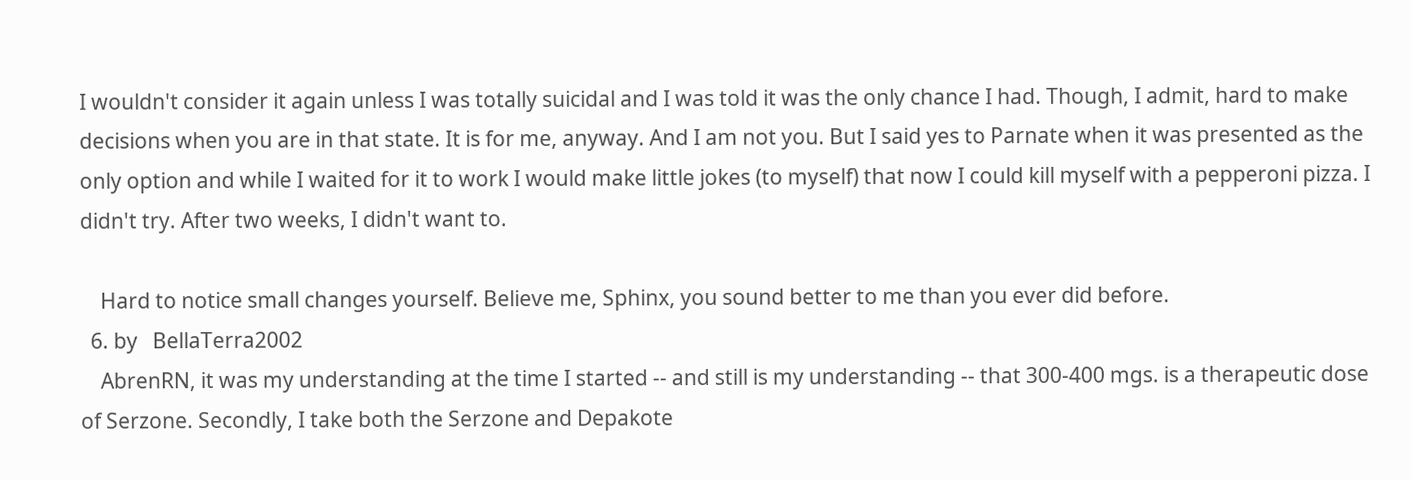I wouldn't consider it again unless I was totally suicidal and I was told it was the only chance I had. Though, I admit, hard to make decisions when you are in that state. It is for me, anyway. And I am not you. But I said yes to Parnate when it was presented as the only option and while I waited for it to work I would make little jokes (to myself) that now I could kill myself with a pepperoni pizza. I didn't try. After two weeks, I didn't want to.

    Hard to notice small changes yourself. Believe me, Sphinx, you sound better to me than you ever did before.
  6. by   BellaTerra2002
    AbrenRN, it was my understanding at the time I started -- and still is my understanding -- that 300-400 mgs. is a therapeutic dose of Serzone. Secondly, I take both the Serzone and Depakote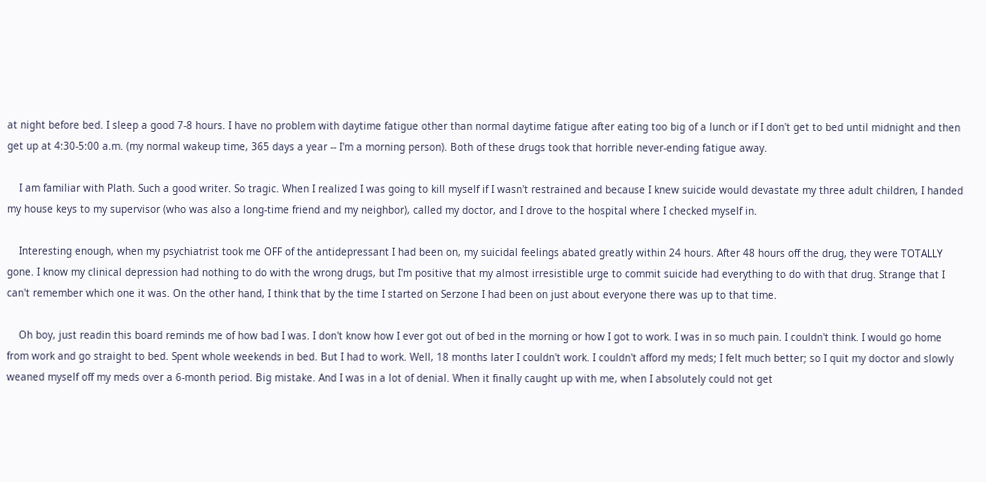at night before bed. I sleep a good 7-8 hours. I have no problem with daytime fatigue other than normal daytime fatigue after eating too big of a lunch or if I don't get to bed until midnight and then get up at 4:30-5:00 a.m. (my normal wakeup time, 365 days a year -- I'm a morning person). Both of these drugs took that horrible never-ending fatigue away.

    I am familiar with Plath. Such a good writer. So tragic. When I realized I was going to kill myself if I wasn't restrained and because I knew suicide would devastate my three adult children, I handed my house keys to my supervisor (who was also a long-time friend and my neighbor), called my doctor, and I drove to the hospital where I checked myself in.

    Interesting enough, when my psychiatrist took me OFF of the antidepressant I had been on, my suicidal feelings abated greatly within 24 hours. After 48 hours off the drug, they were TOTALLY gone. I know my clinical depression had nothing to do with the wrong drugs, but I'm positive that my almost irresistible urge to commit suicide had everything to do with that drug. Strange that I can't remember which one it was. On the other hand, I think that by the time I started on Serzone I had been on just about everyone there was up to that time.

    Oh boy, just readin this board reminds me of how bad I was. I don't know how I ever got out of bed in the morning or how I got to work. I was in so much pain. I couldn't think. I would go home from work and go straight to bed. Spent whole weekends in bed. But I had to work. Well, 18 months later I couldn't work. I couldn't afford my meds; I felt much better; so I quit my doctor and slowly weaned myself off my meds over a 6-month period. Big mistake. And I was in a lot of denial. When it finally caught up with me, when I absolutely could not get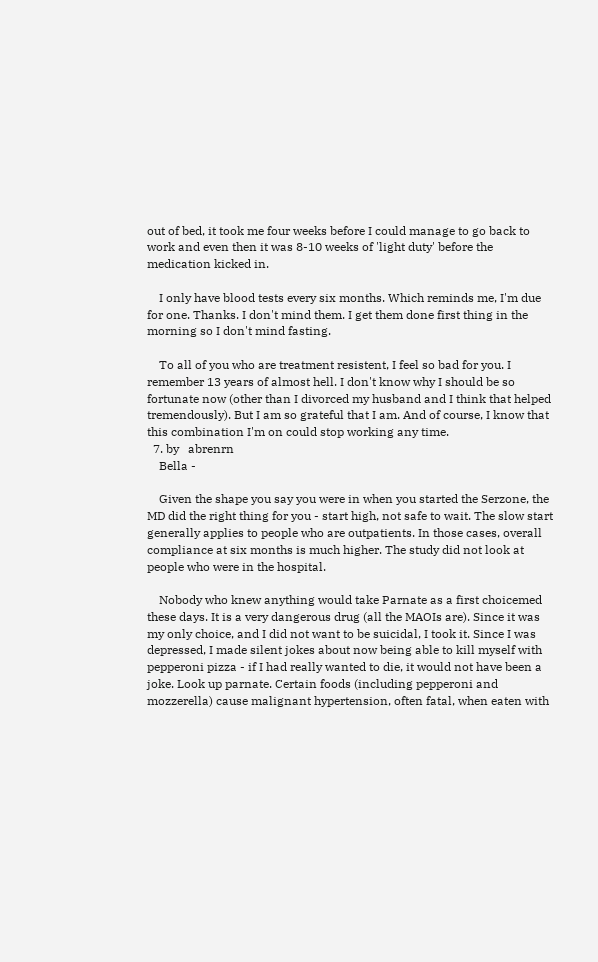out of bed, it took me four weeks before I could manage to go back to work and even then it was 8-10 weeks of 'light duty' before the medication kicked in.

    I only have blood tests every six months. Which reminds me, I'm due for one. Thanks. I don't mind them. I get them done first thing in the morning so I don't mind fasting.

    To all of you who are treatment resistent, I feel so bad for you. I remember 13 years of almost hell. I don't know why I should be so fortunate now (other than I divorced my husband and I think that helped tremendously). But I am so grateful that I am. And of course, I know that this combination I'm on could stop working any time.
  7. by   abrenrn
    Bella -

    Given the shape you say you were in when you started the Serzone, the MD did the right thing for you - start high, not safe to wait. The slow start generally applies to people who are outpatients. In those cases, overall compliance at six months is much higher. The study did not look at people who were in the hospital.

    Nobody who knew anything would take Parnate as a first choicemed these days. It is a very dangerous drug (all the MAOIs are). Since it was my only choice, and I did not want to be suicidal, I took it. Since I was depressed, I made silent jokes about now being able to kill myself with pepperoni pizza - if I had really wanted to die, it would not have been a joke. Look up parnate. Certain foods (including pepperoni and mozzerella) cause malignant hypertension, often fatal, when eaten with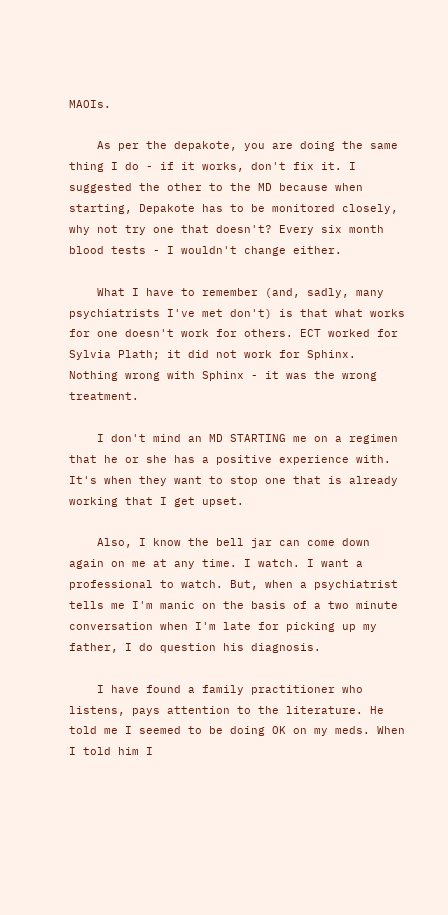MAOIs.

    As per the depakote, you are doing the same thing I do - if it works, don't fix it. I suggested the other to the MD because when starting, Depakote has to be monitored closely, why not try one that doesn't? Every six month blood tests - I wouldn't change either.

    What I have to remember (and, sadly, many psychiatrists I've met don't) is that what works for one doesn't work for others. ECT worked for Sylvia Plath; it did not work for Sphinx. Nothing wrong with Sphinx - it was the wrong treatment.

    I don't mind an MD STARTING me on a regimen that he or she has a positive experience with. It's when they want to stop one that is already working that I get upset.

    Also, I know the bell jar can come down again on me at any time. I watch. I want a professional to watch. But, when a psychiatrist tells me I'm manic on the basis of a two minute conversation when I'm late for picking up my father, I do question his diagnosis.

    I have found a family practitioner who listens, pays attention to the literature. He told me I seemed to be doing OK on my meds. When I told him I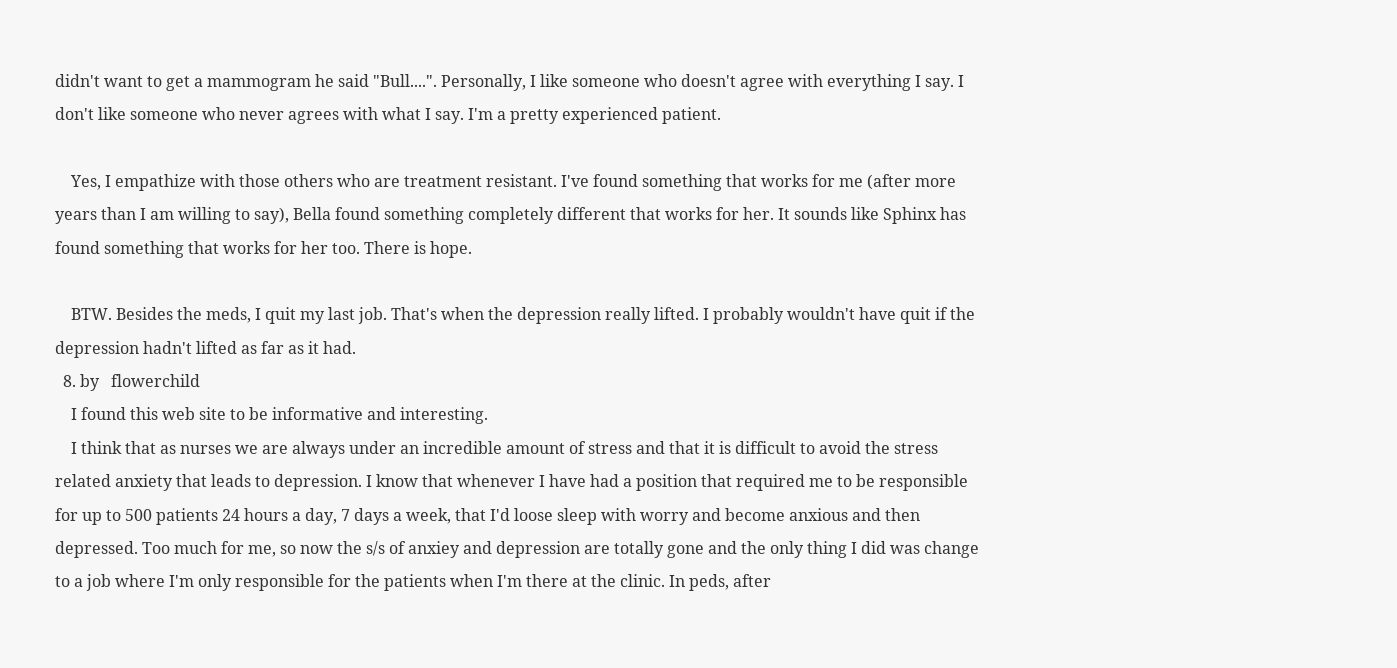didn't want to get a mammogram he said "Bull....". Personally, I like someone who doesn't agree with everything I say. I don't like someone who never agrees with what I say. I'm a pretty experienced patient.

    Yes, I empathize with those others who are treatment resistant. I've found something that works for me (after more years than I am willing to say), Bella found something completely different that works for her. It sounds like Sphinx has found something that works for her too. There is hope.

    BTW. Besides the meds, I quit my last job. That's when the depression really lifted. I probably wouldn't have quit if the depression hadn't lifted as far as it had.
  8. by   flowerchild
    I found this web site to be informative and interesting.
    I think that as nurses we are always under an incredible amount of stress and that it is difficult to avoid the stress related anxiety that leads to depression. I know that whenever I have had a position that required me to be responsible for up to 500 patients 24 hours a day, 7 days a week, that I'd loose sleep with worry and become anxious and then depressed. Too much for me, so now the s/s of anxiey and depression are totally gone and the only thing I did was change to a job where I'm only responsible for the patients when I'm there at the clinic. In peds, after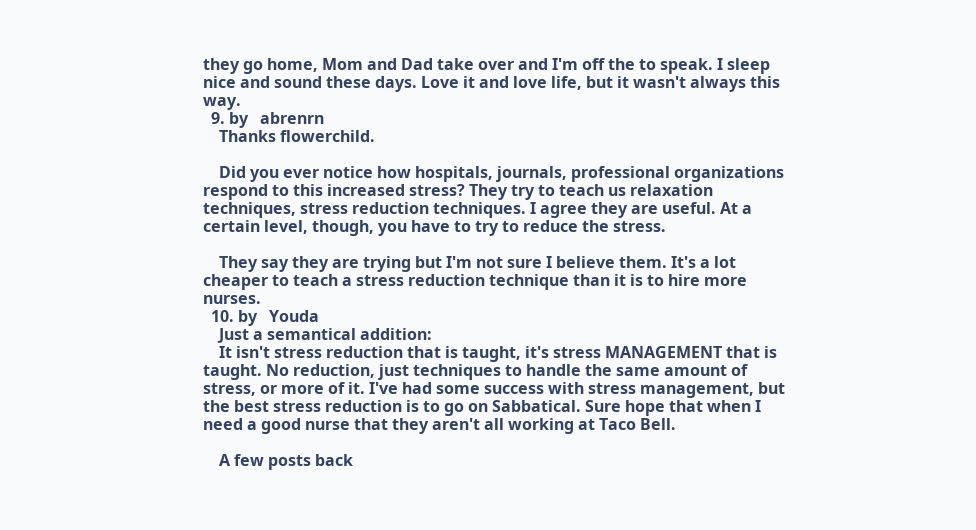they go home, Mom and Dad take over and I'm off the to speak. I sleep nice and sound these days. Love it and love life, but it wasn't always this way.
  9. by   abrenrn
    Thanks flowerchild.

    Did you ever notice how hospitals, journals, professional organizations respond to this increased stress? They try to teach us relaxation techniques, stress reduction techniques. I agree they are useful. At a certain level, though, you have to try to reduce the stress.

    They say they are trying but I'm not sure I believe them. It's a lot cheaper to teach a stress reduction technique than it is to hire more nurses.
  10. by   Youda
    Just a semantical addition:
    It isn't stress reduction that is taught, it's stress MANAGEMENT that is taught. No reduction, just techniques to handle the same amount of stress, or more of it. I've had some success with stress management, but the best stress reduction is to go on Sabbatical. Sure hope that when I need a good nurse that they aren't all working at Taco Bell.

    A few posts back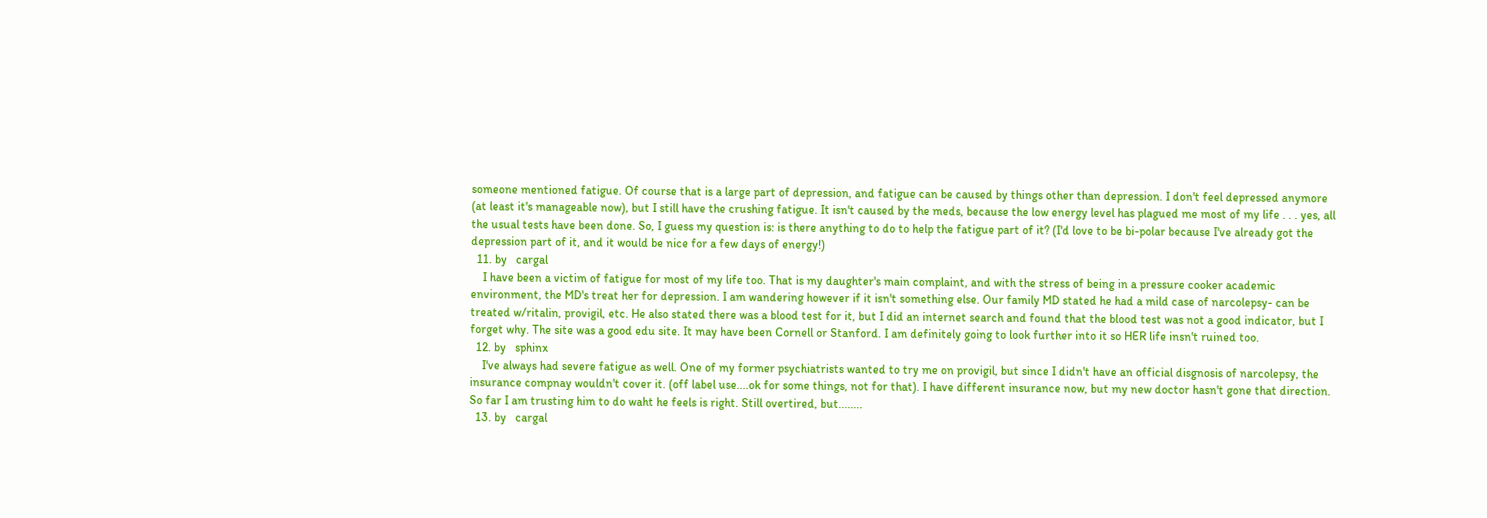someone mentioned fatigue. Of course that is a large part of depression, and fatigue can be caused by things other than depression. I don't feel depressed anymore (at least it's manageable now), but I still have the crushing fatigue. It isn't caused by the meds, because the low energy level has plagued me most of my life . . . yes, all the usual tests have been done. So, I guess my question is: is there anything to do to help the fatigue part of it? (I'd love to be bi-polar because I've already got the depression part of it, and it would be nice for a few days of energy!)
  11. by   cargal
    I have been a victim of fatigue for most of my life too. That is my daughter's main complaint, and with the stress of being in a pressure cooker academic environment, the MD's treat her for depression. I am wandering however if it isn't something else. Our family MD stated he had a mild case of narcolepsy- can be treated w/ritalin, provigil, etc. He also stated there was a blood test for it, but I did an internet search and found that the blood test was not a good indicator, but I forget why. The site was a good edu site. It may have been Cornell or Stanford. I am definitely going to look further into it so HER life insn't ruined too.
  12. by   sphinx
    I've always had severe fatigue as well. One of my former psychiatrists wanted to try me on provigil, but since I didn't have an official disgnosis of narcolepsy, the insurance compnay wouldn't cover it. (off label use....ok for some things, not for that). I have different insurance now, but my new doctor hasn't gone that direction. So far I am trusting him to do waht he feels is right. Still overtired, but........
  13. by   cargal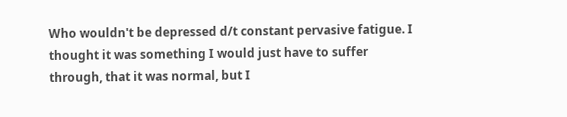Who wouldn't be depressed d/t constant pervasive fatigue. I thought it was something I would just have to suffer through, that it was normal, but I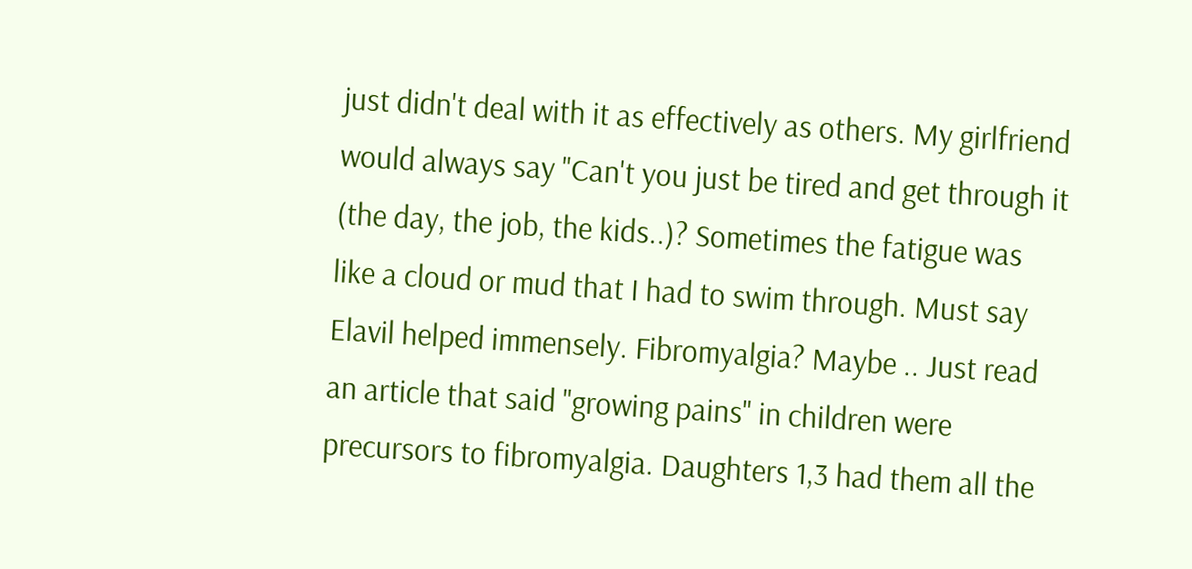just didn't deal with it as effectively as others. My girlfriend would always say "Can't you just be tired and get through it (the day, the job, the kids..)? Sometimes the fatigue was like a cloud or mud that I had to swim through. Must say Elavil helped immensely. Fibromyalgia? Maybe .. Just read an article that said "growing pains" in children were precursors to fibromyalgia. Daughters 1,3 had them all the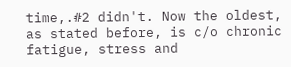time,.#2 didn't. Now the oldest, as stated before, is c/o chronic fatigue, stress and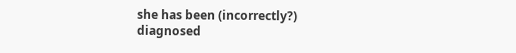she has been (incorrectly?) diagnosed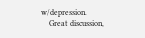w/depression.
    Great discussion,